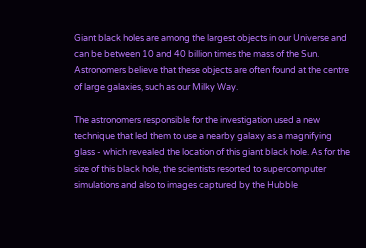Giant black holes are among the largest objects in our Universe and can be between 10 and 40 billion times the mass of the Sun. Astronomers believe that these objects are often found at the centre of large galaxies, such as our Milky Way.

The astronomers responsible for the investigation used a new technique that led them to use a nearby galaxy as a magnifying glass - which revealed the location of this giant black hole. As for the size of this black hole, the scientists resorted to supercomputer simulations and also to images captured by the Hubble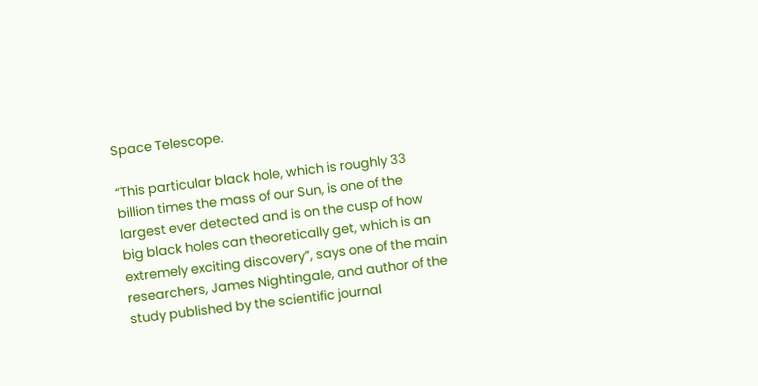Space Telescope.

“This particular black hole, which is roughly 33 billion times the mass of our Sun, is one of the largest ever detected and is on the cusp of how big black holes can theoretically get, which is an extremely exciting discovery”, says one of the main researchers, James Nightingale, and author of the study published by the scientific journal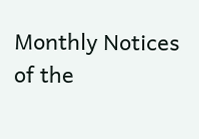Monthly Notices of the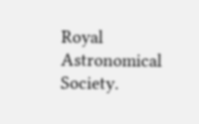Royal Astronomical Society.